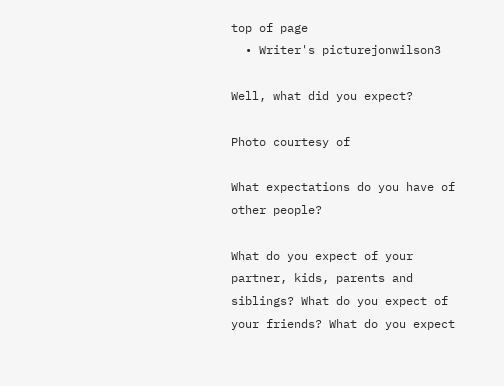top of page
  • Writer's picturejonwilson3

Well, what did you expect?

Photo courtesy of

What expectations do you have of other people?

What do you expect of your partner, kids, parents and siblings? What do you expect of your friends? What do you expect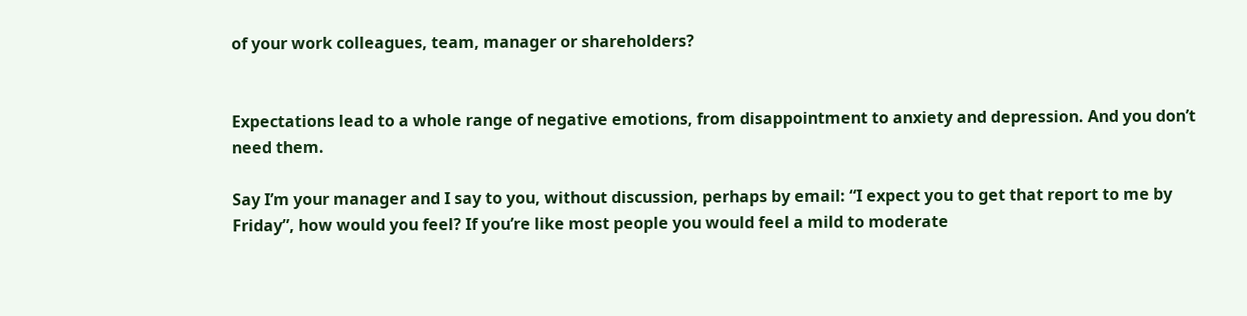of your work colleagues, team, manager or shareholders?


Expectations lead to a whole range of negative emotions, from disappointment to anxiety and depression. And you don’t need them.

Say I’m your manager and I say to you, without discussion, perhaps by email: “I expect you to get that report to me by Friday”, how would you feel? If you’re like most people you would feel a mild to moderate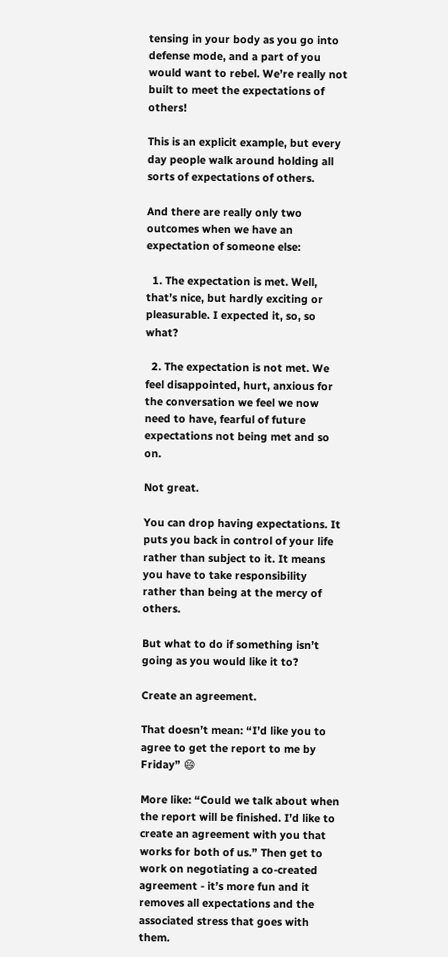tensing in your body as you go into defense mode, and a part of you would want to rebel. We’re really not built to meet the expectations of others!

This is an explicit example, but every day people walk around holding all sorts of expectations of others.

And there are really only two outcomes when we have an expectation of someone else:

  1. The expectation is met. Well, that’s nice, but hardly exciting or pleasurable. I expected it, so, so what?

  2. The expectation is not met. We feel disappointed, hurt, anxious for the conversation we feel we now need to have, fearful of future expectations not being met and so on.

Not great.

You can drop having expectations. It puts you back in control of your life rather than subject to it. It means you have to take responsibility rather than being at the mercy of others.

But what to do if something isn’t going as you would like it to?

Create an agreement.

That doesn’t mean: “I’d like you to agree to get the report to me by Friday” 😄

More like: “Could we talk about when the report will be finished. I’d like to create an agreement with you that works for both of us.” Then get to work on negotiating a co-created agreement - it’s more fun and it removes all expectations and the associated stress that goes with them.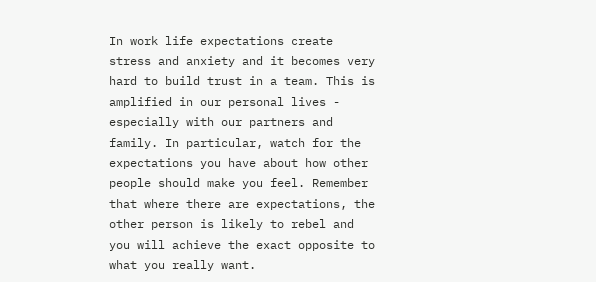In work life expectations create stress and anxiety and it becomes very hard to build trust in a team. This is amplified in our personal lives - especially with our partners and family. In particular, watch for the expectations you have about how other people should make you feel. Remember that where there are expectations, the other person is likely to rebel and you will achieve the exact opposite to what you really want.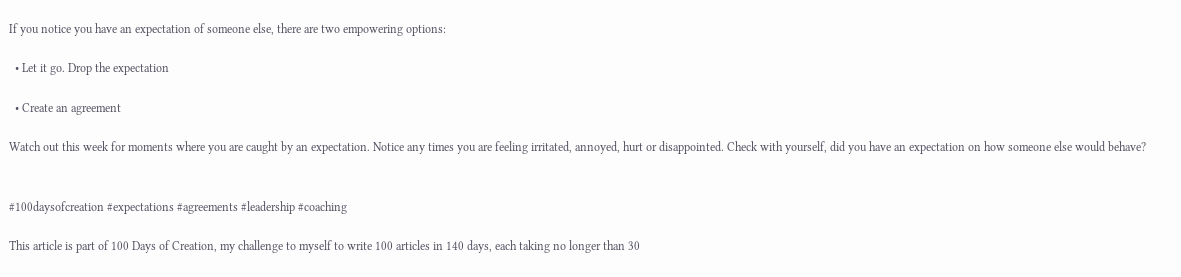If you notice you have an expectation of someone else, there are two empowering options:

  • Let it go. Drop the expectation

  • Create an agreement

Watch out this week for moments where you are caught by an expectation. Notice any times you are feeling irritated, annoyed, hurt or disappointed. Check with yourself, did you have an expectation on how someone else would behave?


#100daysofcreation #expectations #agreements #leadership #coaching

This article is part of 100 Days of Creation, my challenge to myself to write 100 articles in 140 days, each taking no longer than 30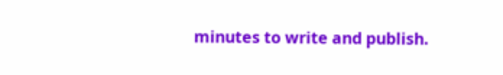minutes to write and publish.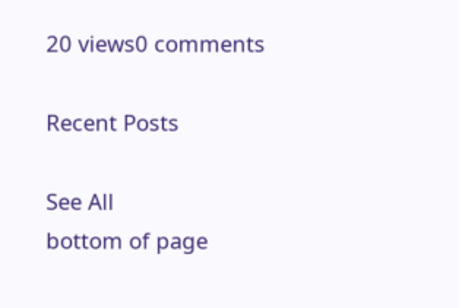20 views0 comments

Recent Posts

See All
bottom of page